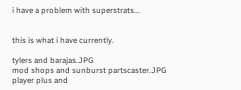i have a problem with superstrats...


this is what i have currently.

tylers and barajas.JPG
mod shops and sunburst partscaster.JPG
player plus and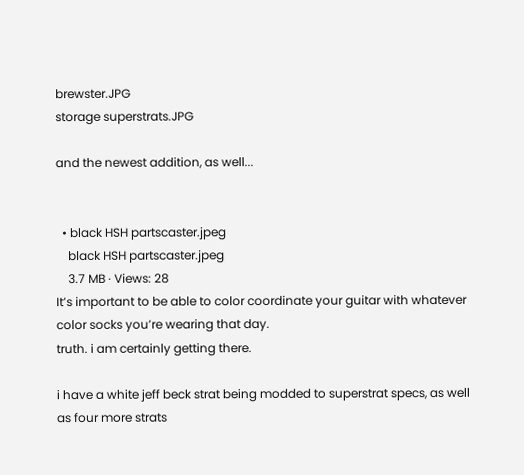brewster.JPG
storage superstrats.JPG

and the newest addition, as well...


  • black HSH partscaster.jpeg
    black HSH partscaster.jpeg
    3.7 MB · Views: 28
It’s important to be able to color coordinate your guitar with whatever color socks you’re wearing that day.
truth. i am certainly getting there.

i have a white jeff beck strat being modded to superstrat specs, as well as four more strats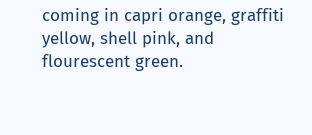coming in capri orange, graffiti yellow, shell pink, and flourescent green.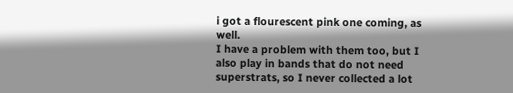i got a flourescent pink one coming, as well.
I have a problem with them too, but I also play in bands that do not need superstrats, so I never collected a lot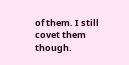of them. I still covet them though.